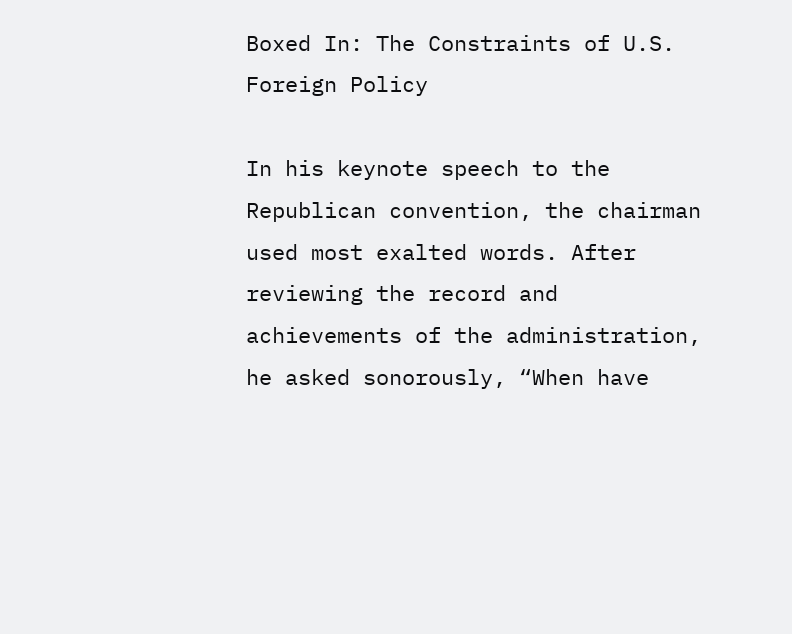Boxed In: The Constraints of U.S. Foreign Policy

In his keynote speech to the Republican convention, the chairman used most exalted words. After reviewing the record and achievements of the administration, he asked sonorously, “When have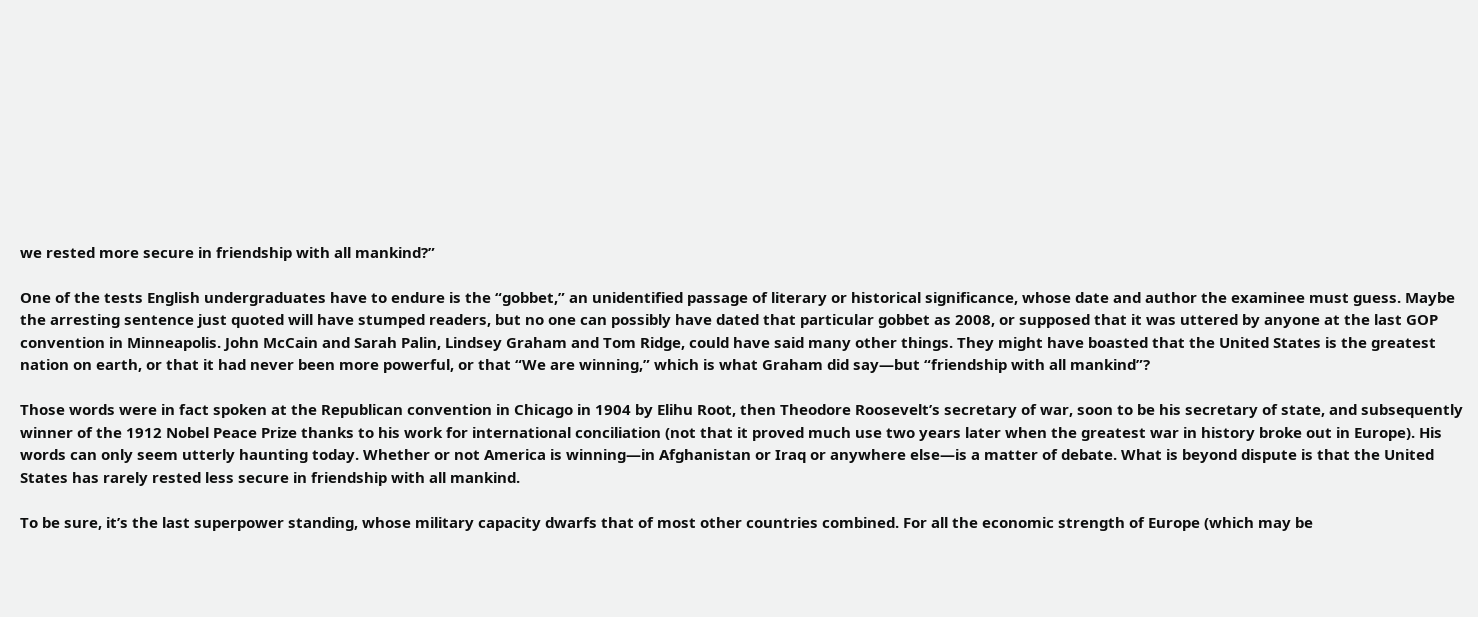we rested more secure in friendship with all mankind?”

One of the tests English undergraduates have to endure is the “gobbet,” an unidentified passage of literary or historical significance, whose date and author the examinee must guess. Maybe the arresting sentence just quoted will have stumped readers, but no one can possibly have dated that particular gobbet as 2008, or supposed that it was uttered by anyone at the last GOP convention in Minneapolis. John McCain and Sarah Palin, Lindsey Graham and Tom Ridge, could have said many other things. They might have boasted that the United States is the greatest nation on earth, or that it had never been more powerful, or that “We are winning,” which is what Graham did say—but “friendship with all mankind”?

Those words were in fact spoken at the Republican convention in Chicago in 1904 by Elihu Root, then Theodore Roosevelt’s secretary of war, soon to be his secretary of state, and subsequently winner of the 1912 Nobel Peace Prize thanks to his work for international conciliation (not that it proved much use two years later when the greatest war in history broke out in Europe). His words can only seem utterly haunting today. Whether or not America is winning—in Afghanistan or Iraq or anywhere else—is a matter of debate. What is beyond dispute is that the United States has rarely rested less secure in friendship with all mankind.

To be sure, it’s the last superpower standing, whose military capacity dwarfs that of most other countries combined. For all the economic strength of Europe (which may be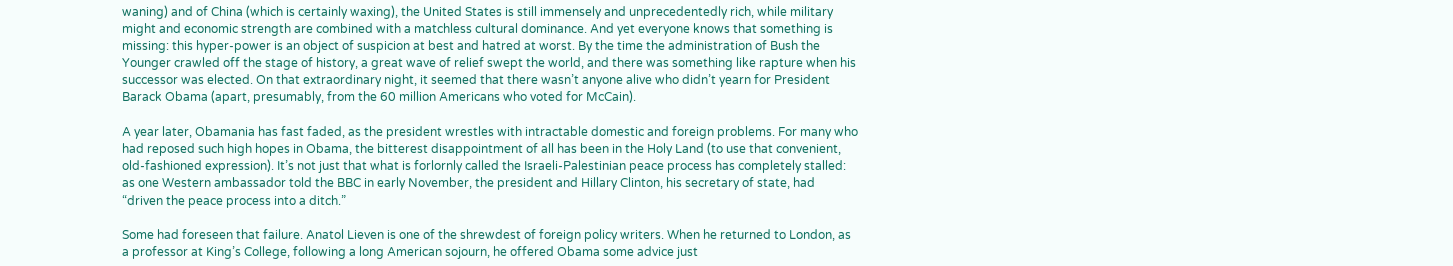waning) and of China (which is certainly waxing), the United States is still immensely and unprecedentedly rich, while military might and economic strength are combined with a matchless cultural dominance. And yet everyone knows that something is missing: this hyper-power is an object of suspicion at best and hatred at worst. By the time the administration of Bush the Younger crawled off the stage of history, a great wave of relief swept the world, and there was something like rapture when his successor was elected. On that extraordinary night, it seemed that there wasn’t anyone alive who didn’t yearn for President Barack Obama (apart, presumably, from the 60 million Americans who voted for McCain).

A year later, Obamania has fast faded, as the president wrestles with intractable domestic and foreign problems. For many who had reposed such high hopes in Obama, the bitterest disappointment of all has been in the Holy Land (to use that convenient, old-fashioned expression). It’s not just that what is forlornly called the Israeli-Palestinian peace process has completely stalled: as one Western ambassador told the BBC in early November, the president and Hillary Clinton, his secretary of state, had “driven the peace process into a ditch.”

Some had foreseen that failure. Anatol Lieven is one of the shrewdest of foreign policy writers. When he returned to London, as a professor at King’s College, following a long American sojourn, he offered Obama some advice just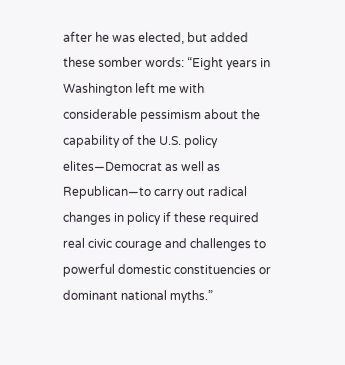after he was elected, but added these somber words: “Eight years in Washington left me with considerable pessimism about the capability of the U.S. policy elites—Democrat as well as Republican—to carry out radical changes in policy if these required real civic courage and challenges to powerful domestic constituencies or dominant national myths.”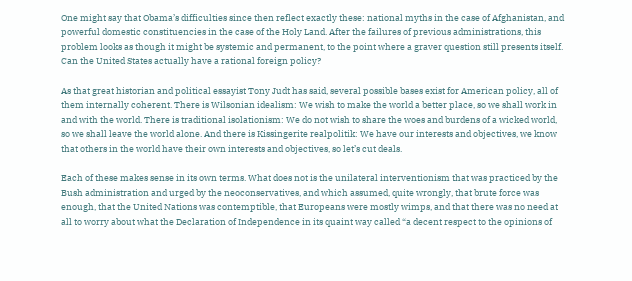One might say that Obama’s difficulties since then reflect exactly these: national myths in the case of Afghanistan, and powerful domestic constituencies in the case of the Holy Land. After the failures of previous administrations, this problem looks as though it might be systemic and permanent, to the point where a graver question still presents itself. Can the United States actually have a rational foreign policy?

As that great historian and political essayist Tony Judt has said, several possible bases exist for American policy, all of them internally coherent. There is Wilsonian idealism: We wish to make the world a better place, so we shall work in and with the world. There is traditional isolationism: We do not wish to share the woes and burdens of a wicked world, so we shall leave the world alone. And there is Kissingerite realpolitik: We have our interests and objectives, we know that others in the world have their own interests and objectives, so let’s cut deals.

Each of these makes sense in its own terms. What does not is the unilateral interventionism that was practiced by the Bush administration and urged by the neoconservatives, and which assumed, quite wrongly, that brute force was enough, that the United Nations was contemptible, that Europeans were mostly wimps, and that there was no need at all to worry about what the Declaration of Independence in its quaint way called “a decent respect to the opinions of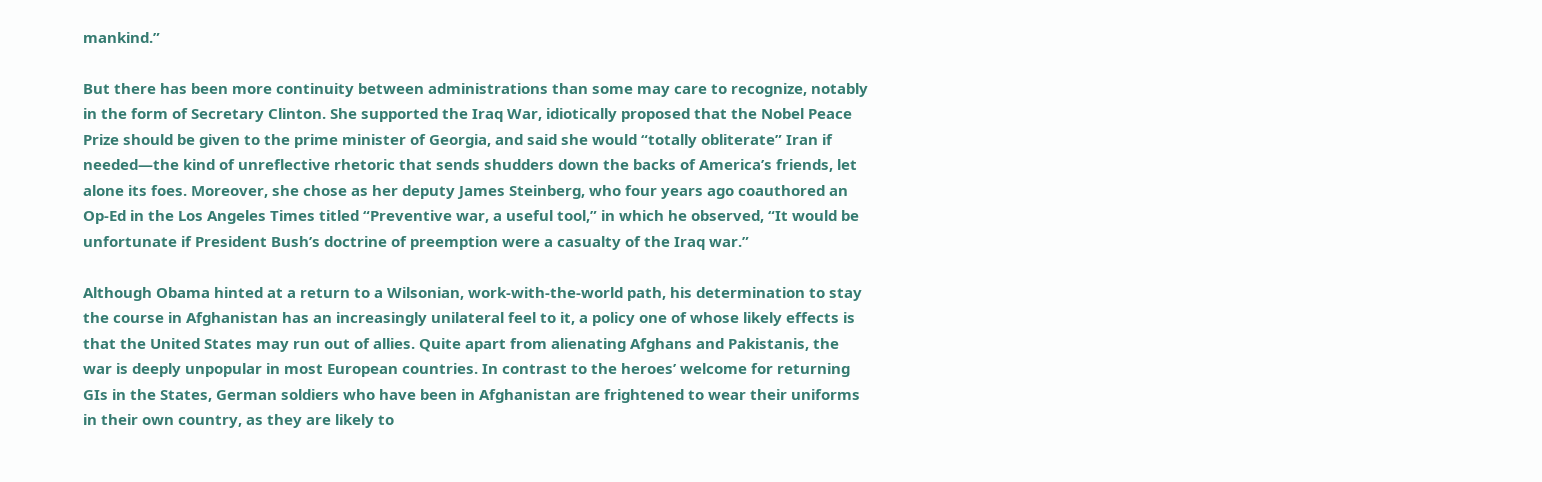mankind.”

But there has been more continuity between administrations than some may care to recognize, notably in the form of Secretary Clinton. She supported the Iraq War, idiotically proposed that the Nobel Peace Prize should be given to the prime minister of Georgia, and said she would “totally obliterate” Iran if needed—the kind of unreflective rhetoric that sends shudders down the backs of America’s friends, let alone its foes. Moreover, she chose as her deputy James Steinberg, who four years ago coauthored an Op-Ed in the Los Angeles Times titled “Preventive war, a useful tool,” in which he observed, “It would be unfortunate if President Bush’s doctrine of preemption were a casualty of the Iraq war.”

Although Obama hinted at a return to a Wilsonian, work-with-the-world path, his determination to stay the course in Afghanistan has an increasingly unilateral feel to it, a policy one of whose likely effects is that the United States may run out of allies. Quite apart from alienating Afghans and Pakistanis, the war is deeply unpopular in most European countries. In contrast to the heroes’ welcome for returning GIs in the States, German soldiers who have been in Afghanistan are frightened to wear their uniforms in their own country, as they are likely to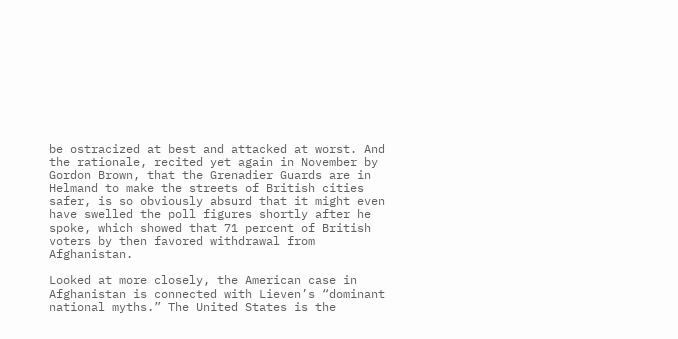be ostracized at best and attacked at worst. And the rationale, recited yet again in November by Gordon Brown, that the Grenadier Guards are in Helmand to make the streets of British cities safer, is so obviously absurd that it might even have swelled the poll figures shortly after he spoke, which showed that 71 percent of British voters by then favored withdrawal from Afghanistan.

Looked at more closely, the American case in Afghanistan is connected with Lieven’s “dominant national myths.” The United States is the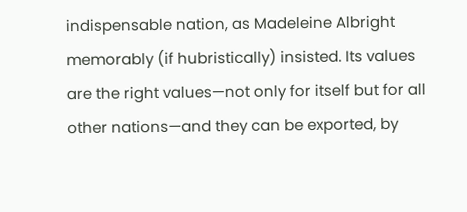indispensable nation, as Madeleine Albright memorably (if hubristically) insisted. Its values are the right values—not only for itself but for all other nations—and they can be exported, by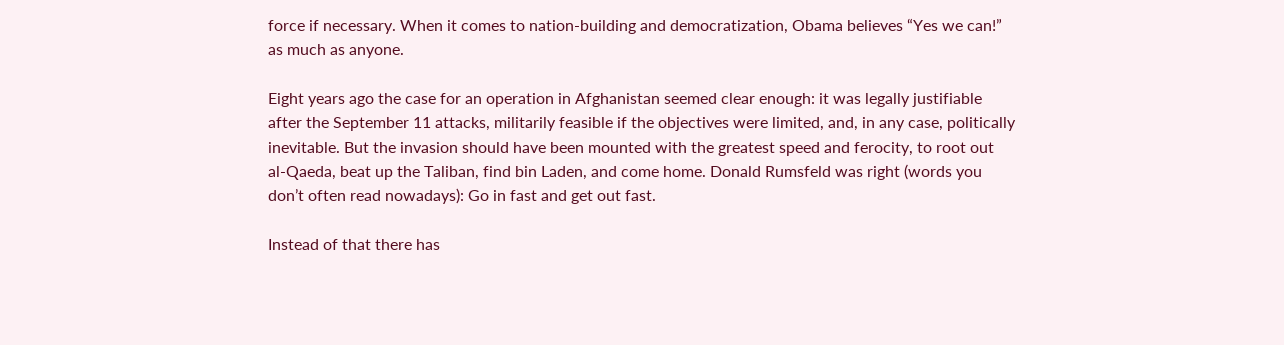force if necessary. When it comes to nation-building and democratization, Obama believes “Yes we can!” as much as anyone.

Eight years ago the case for an operation in Afghanistan seemed clear enough: it was legally justifiable after the September 11 attacks, militarily feasible if the objectives were limited, and, in any case, politically inevitable. But the invasion should have been mounted with the greatest speed and ferocity, to root out al-Qaeda, beat up the Taliban, find bin Laden, and come home. Donald Rumsfeld was right (words you don’t often read nowadays): Go in fast and get out fast.

Instead of that there has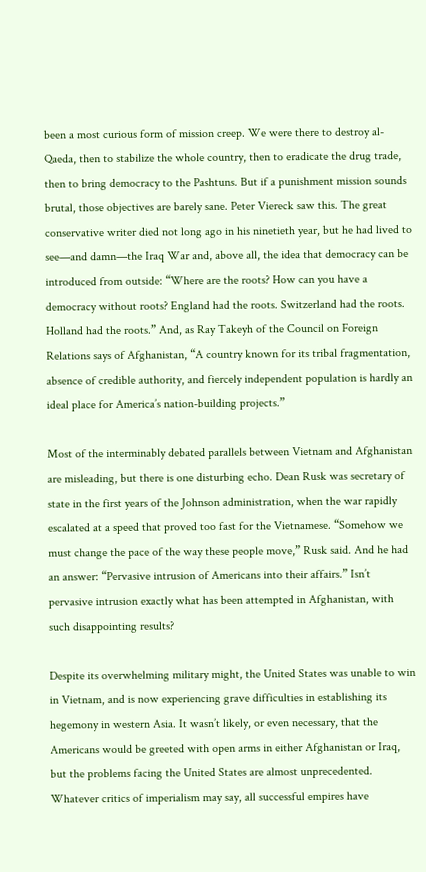been a most curious form of mission creep. We were there to destroy al-Qaeda, then to stabilize the whole country, then to eradicate the drug trade, then to bring democracy to the Pashtuns. But if a punishment mission sounds brutal, those objectives are barely sane. Peter Viereck saw this. The great conservative writer died not long ago in his ninetieth year, but he had lived to see—and damn—the Iraq War and, above all, the idea that democracy can be introduced from outside: “Where are the roots? How can you have a democracy without roots? England had the roots. Switzerland had the roots. Holland had the roots.” And, as Ray Takeyh of the Council on Foreign Relations says of Afghanistan, “A country known for its tribal fragmentation, absence of credible authority, and fiercely independent population is hardly an ideal place for America’s nation-building projects.”

Most of the interminably debated parallels between Vietnam and Afghanistan are misleading, but there is one disturbing echo. Dean Rusk was secretary of state in the first years of the Johnson administration, when the war rapidly escalated at a speed that proved too fast for the Vietnamese. “Somehow we must change the pace of the way these people move,” Rusk said. And he had an answer: “Pervasive intrusion of Americans into their affairs.” Isn’t pervasive intrusion exactly what has been attempted in Afghanistan, with such disappointing results?

Despite its overwhelming military might, the United States was unable to win in Vietnam, and is now experiencing grave difficulties in establishing its hegemony in western Asia. It wasn’t likely, or even necessary, that the Americans would be greeted with open arms in either Afghanistan or Iraq, but the problems facing the United States are almost unprecedented. Whatever critics of imperialism may say, all successful empires have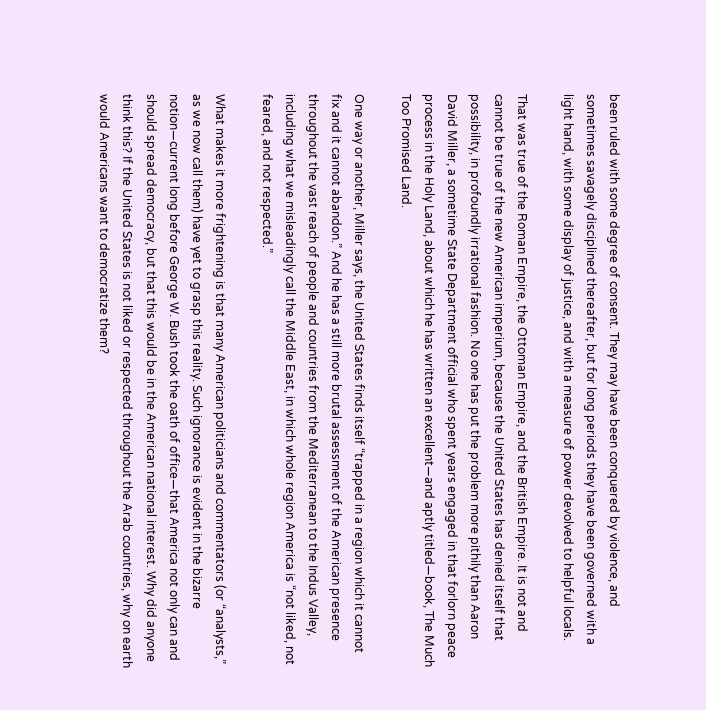been ruled with some degree of consent. They may have been conquered by violence, and sometimes savagely disciplined thereafter, but for long periods they have been governed with a light hand, with some display of justice, and with a measure of power devolved to helpful locals.

That was true of the Roman Empire, the Ottoman Empire, and the British Empire. It is not and cannot be true of the new American imperium, because the United States has denied itself that possibility, in profoundly irrational fashion. No one has put the problem more pithily than Aaron David Miller, a sometime State Department official who spent years engaged in that forlorn peace process in the Holy Land, about which he has written an excellent—and aptly titled—book, The Much Too Promised Land.

One way or another, Miller says, the United States finds itself “trapped in a region which it cannot fix and it cannot abandon.” And he has a still more brutal assessment of the American presence throughout the vast reach of people and countries from the Mediterranean to the Indus Valley, including what we misleadingly call the Middle East, in which whole region America is “not liked, not feared, and not respected.”

What makes it more frightening is that many American politicians and commentators (or “analysts,” as we now call them) have yet to grasp this reality. Such ignorance is evident in the bizarre notion—current long before George W. Bush took the oath of office—that America not only can and should spread democracy, but that this would be in the American national interest. Why did anyone think this? If the United States is not liked or respected throughout the Arab countries, why on earth would Americans want to democratize them?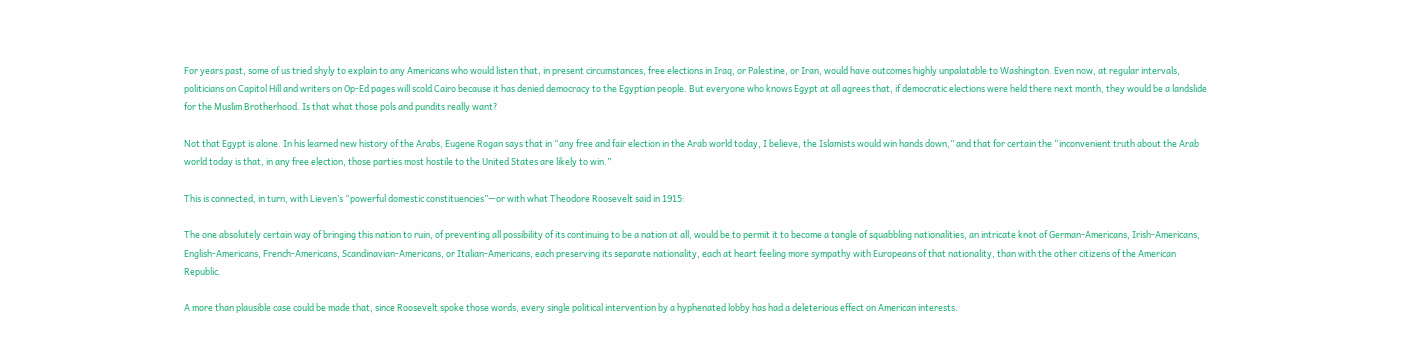For years past, some of us tried shyly to explain to any Americans who would listen that, in present circumstances, free elections in Iraq, or Palestine, or Iran, would have outcomes highly unpalatable to Washington. Even now, at regular intervals, politicians on Capitol Hill and writers on Op-Ed pages will scold Cairo because it has denied democracy to the Egyptian people. But everyone who knows Egypt at all agrees that, if democratic elections were held there next month, they would be a landslide for the Muslim Brotherhood. Is that what those pols and pundits really want?

Not that Egypt is alone. In his learned new history of the Arabs, Eugene Rogan says that in “any free and fair election in the Arab world today, I believe, the Islamists would win hands down,” and that for certain the “inconvenient truth about the Arab world today is that, in any free election, those parties most hostile to the United States are likely to win.”

This is connected, in turn, with Lieven’s “powerful domestic constituencies”—or with what Theodore Roosevelt said in 1915:

The one absolutely certain way of bringing this nation to ruin, of preventing all possibility of its continuing to be a nation at all, would be to permit it to become a tangle of squabbling nationalities, an intricate knot of German-Americans, Irish-Americans, English-Americans, French-Americans, Scandinavian-Americans, or Italian-Americans, each preserving its separate nationality, each at heart feeling more sympathy with Europeans of that nationality, than with the other citizens of the American Republic.

A more than plausible case could be made that, since Roosevelt spoke those words, every single political intervention by a hyphenated lobby has had a deleterious effect on American interests.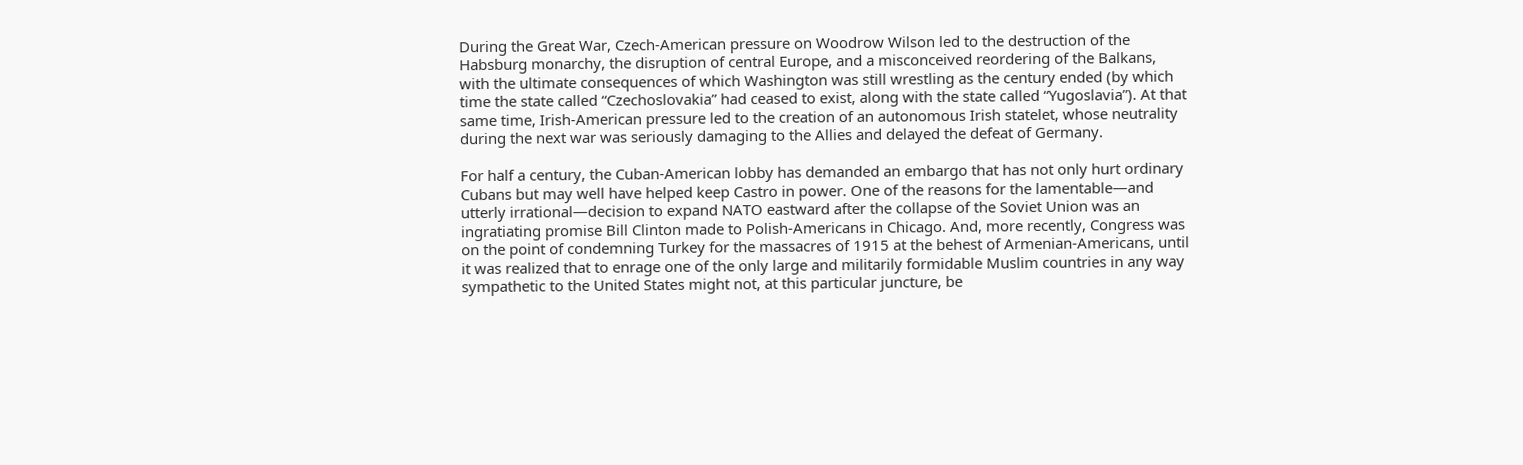During the Great War, Czech-American pressure on Woodrow Wilson led to the destruction of the Habsburg monarchy, the disruption of central Europe, and a misconceived reordering of the Balkans, with the ultimate consequences of which Washington was still wrestling as the century ended (by which time the state called “Czechoslovakia” had ceased to exist, along with the state called “Yugoslavia”). At that same time, Irish-American pressure led to the creation of an autonomous Irish statelet, whose neutrality during the next war was seriously damaging to the Allies and delayed the defeat of Germany.

For half a century, the Cuban-American lobby has demanded an embargo that has not only hurt ordinary Cubans but may well have helped keep Castro in power. One of the reasons for the lamentable—and utterly irrational—decision to expand NATO eastward after the collapse of the Soviet Union was an ingratiating promise Bill Clinton made to Polish-Americans in Chicago. And, more recently, Congress was on the point of condemning Turkey for the massacres of 1915 at the behest of Armenian-Americans, until it was realized that to enrage one of the only large and militarily formidable Muslim countries in any way sympathetic to the United States might not, at this particular juncture, be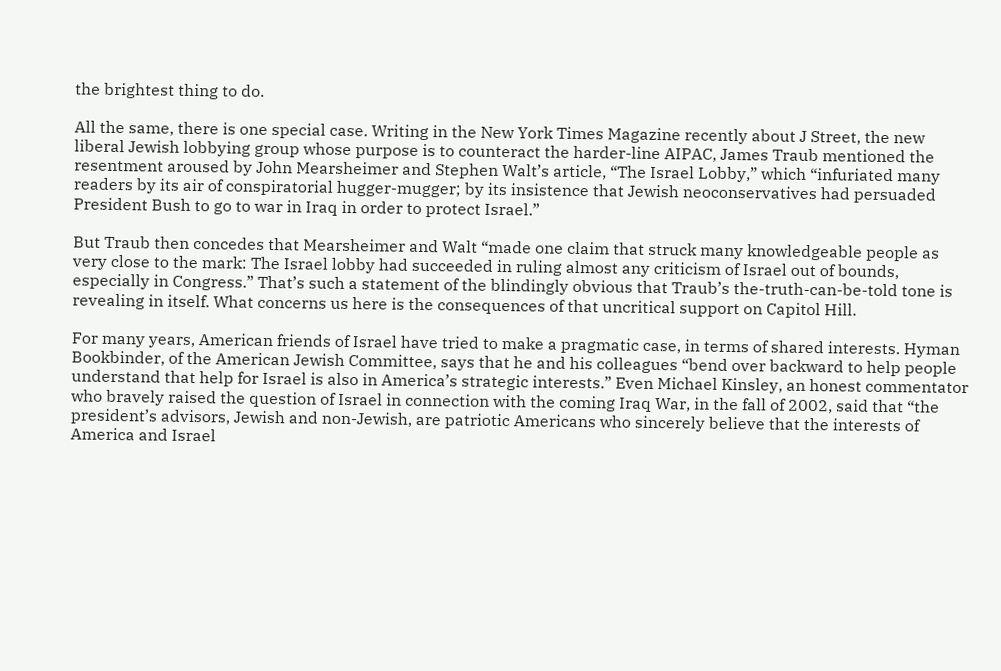the brightest thing to do.

All the same, there is one special case. Writing in the New York Times Magazine recently about J Street, the new liberal Jewish lobbying group whose purpose is to counteract the harder-line AIPAC, James Traub mentioned the resentment aroused by John Mearsheimer and Stephen Walt’s article, “The Israel Lobby,” which “infuriated many readers by its air of conspiratorial hugger-mugger; by its insistence that Jewish neoconservatives had persuaded President Bush to go to war in Iraq in order to protect Israel.”

But Traub then concedes that Mearsheimer and Walt “made one claim that struck many knowledgeable people as very close to the mark: The Israel lobby had succeeded in ruling almost any criticism of Israel out of bounds, especially in Congress.” That’s such a statement of the blindingly obvious that Traub’s the-truth-can-be-told tone is revealing in itself. What concerns us here is the consequences of that uncritical support on Capitol Hill.

For many years, American friends of Israel have tried to make a pragmatic case, in terms of shared interests. Hyman Bookbinder, of the American Jewish Committee, says that he and his colleagues “bend over backward to help people understand that help for Israel is also in America’s strategic interests.” Even Michael Kinsley, an honest commentator who bravely raised the question of Israel in connection with the coming Iraq War, in the fall of 2002, said that “the president’s advisors, Jewish and non-Jewish, are patriotic Americans who sincerely believe that the interests of America and Israel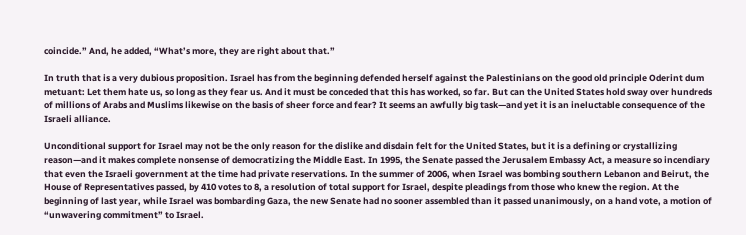coincide.” And, he added, “What’s more, they are right about that.”

In truth that is a very dubious proposition. Israel has from the beginning defended herself against the Palestinians on the good old principle Oderint dum metuant: Let them hate us, so long as they fear us. And it must be conceded that this has worked, so far. But can the United States hold sway over hundreds of millions of Arabs and Muslims likewise on the basis of sheer force and fear? It seems an awfully big task—and yet it is an ineluctable consequence of the Israeli alliance.

Unconditional support for Israel may not be the only reason for the dislike and disdain felt for the United States, but it is a defining or crystallizing reason—and it makes complete nonsense of democratizing the Middle East. In 1995, the Senate passed the Jerusalem Embassy Act, a measure so incendiary that even the Israeli government at the time had private reservations. In the summer of 2006, when Israel was bombing southern Lebanon and Beirut, the House of Representatives passed, by 410 votes to 8, a resolution of total support for Israel, despite pleadings from those who knew the region. At the beginning of last year, while Israel was bombarding Gaza, the new Senate had no sooner assembled than it passed unanimously, on a hand vote, a motion of “unwavering commitment” to Israel.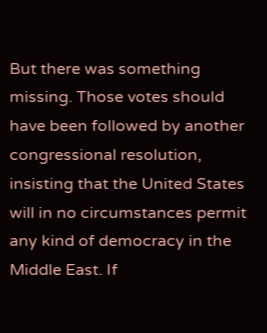But there was something missing. Those votes should have been followed by another congressional resolution, insisting that the United States will in no circumstances permit any kind of democracy in the Middle East. If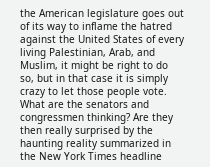the American legislature goes out of its way to inflame the hatred against the United States of every living Palestinian, Arab, and Muslim, it might be right to do so, but in that case it is simply crazy to let those people vote. What are the senators and congressmen thinking? Are they then really surprised by the haunting reality summarized in the New York Times headline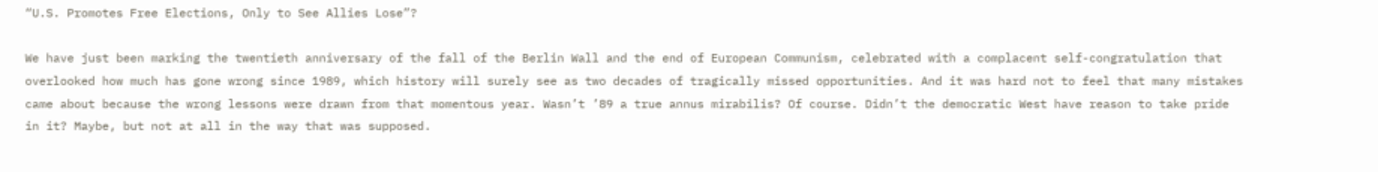“U.S. Promotes Free Elections, Only to See Allies Lose”?

We have just been marking the twentieth anniversary of the fall of the Berlin Wall and the end of European Communism, celebrated with a complacent self-congratulation that overlooked how much has gone wrong since 1989, which history will surely see as two decades of tragically missed opportunities. And it was hard not to feel that many mistakes came about because the wrong lessons were drawn from that momentous year. Wasn’t ’89 a true annus mirabilis? Of course. Didn’t the democratic West have reason to take pride in it? Maybe, but not at all in the way that was supposed.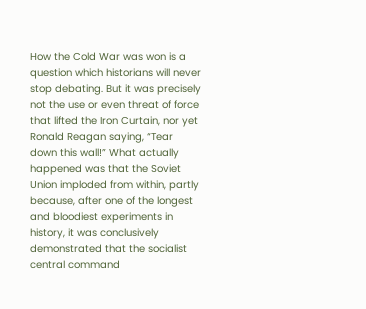How the Cold War was won is a question which historians will never stop debating. But it was precisely not the use or even threat of force that lifted the Iron Curtain, nor yet Ronald Reagan saying, “Tear down this wall!” What actually happened was that the Soviet Union imploded from within, partly because, after one of the longest and bloodiest experiments in history, it was conclusively demonstrated that the socialist central command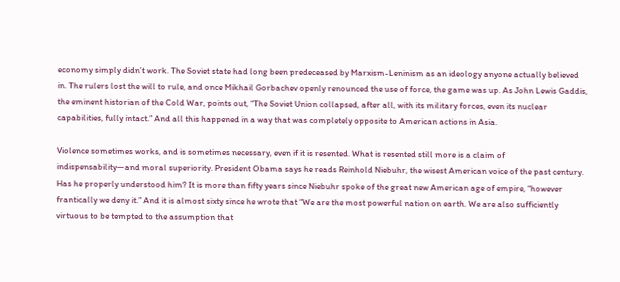economy simply didn’t work. The Soviet state had long been predeceased by Marxism-Leninism as an ideology anyone actually believed in. The rulers lost the will to rule, and once Mikhail Gorbachev openly renounced the use of force, the game was up. As John Lewis Gaddis, the eminent historian of the Cold War, points out, “The Soviet Union collapsed, after all, with its military forces, even its nuclear capabilities, fully intact.” And all this happened in a way that was completely opposite to American actions in Asia.

Violence sometimes works, and is sometimes necessary, even if it is resented. What is resented still more is a claim of indispensability—and moral superiority. President Obama says he reads Reinhold Niebuhr, the wisest American voice of the past century. Has he properly understood him? It is more than fifty years since Niebuhr spoke of the great new American age of empire, “however frantically we deny it.” And it is almost sixty since he wrote that “We are the most powerful nation on earth. We are also sufficiently virtuous to be tempted to the assumption that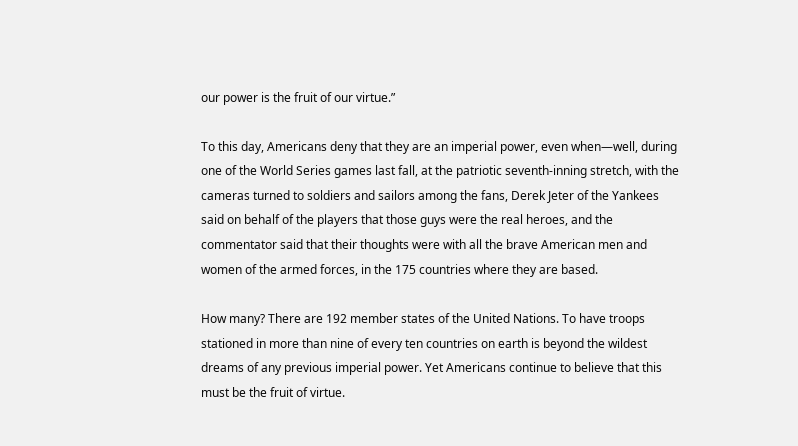our power is the fruit of our virtue.”

To this day, Americans deny that they are an imperial power, even when—well, during one of the World Series games last fall, at the patriotic seventh-inning stretch, with the cameras turned to soldiers and sailors among the fans, Derek Jeter of the Yankees said on behalf of the players that those guys were the real heroes, and the commentator said that their thoughts were with all the brave American men and women of the armed forces, in the 175 countries where they are based.

How many? There are 192 member states of the United Nations. To have troops stationed in more than nine of every ten countries on earth is beyond the wildest dreams of any previous imperial power. Yet Americans continue to believe that this must be the fruit of virtue.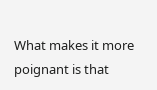What makes it more poignant is that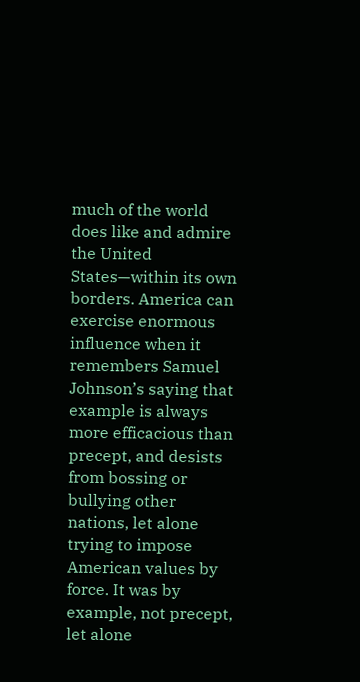much of the world does like and admire the United States—within its own borders. America can exercise enormous influence when it remembers Samuel Johnson’s saying that example is always more efficacious than precept, and desists from bossing or bullying other nations, let alone trying to impose American values by force. It was by example, not precept, let alone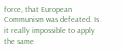force, that European Communism was defeated. Is it really impossible to apply the same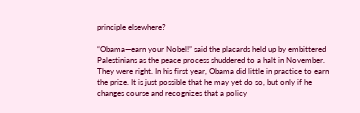principle elsewhere?

“Obama—earn your Nobel!” said the placards held up by embittered Palestinians as the peace process shuddered to a halt in November. They were right. In his first year, Obama did little in practice to earn the prize. It is just possible that he may yet do so, but only if he changes course and recognizes that a policy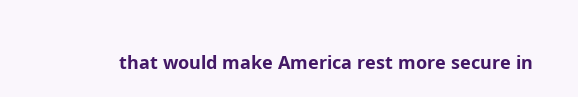that would make America rest more secure in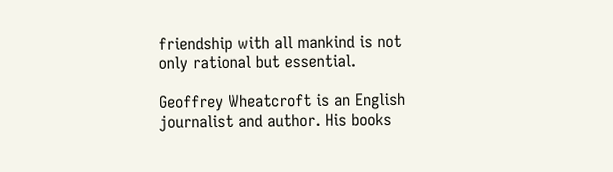friendship with all mankind is not only rational but essential.

Geoffrey Wheatcroft is an English journalist and author. His books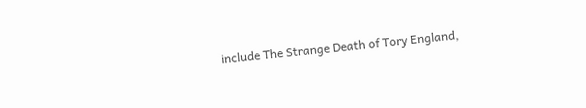include The Strange Death of Tory England,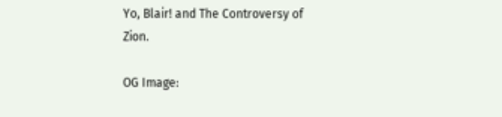Yo, Blair! and The Controversy of Zion.

OG Image: